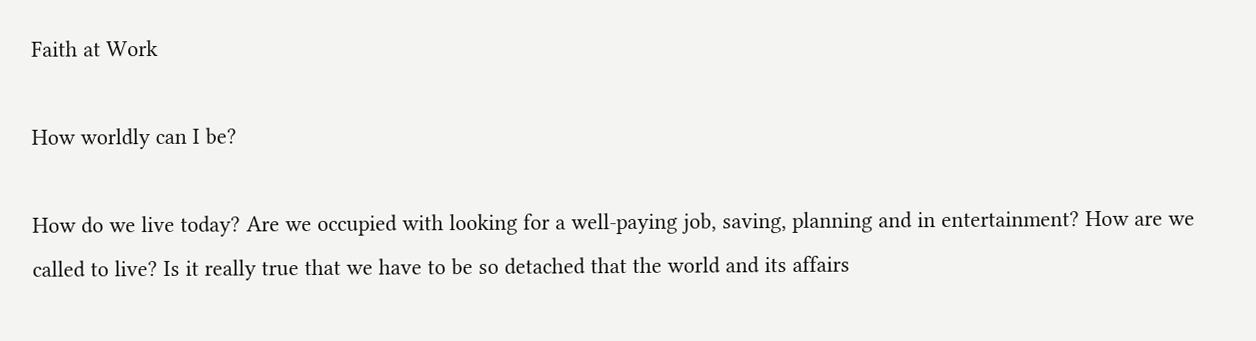Faith at Work

How worldly can I be?

How do we live today? Are we occupied with looking for a well-paying job, saving, planning and in entertainment? How are we called to live? Is it really true that we have to be so detached that the world and its affairs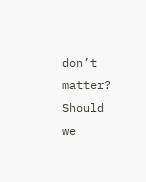don’t matter? Should we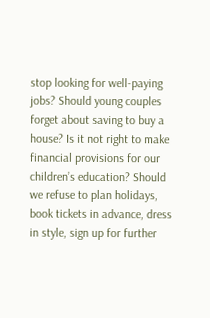stop looking for well-paying jobs? Should young couples forget about saving to buy a house? Is it not right to make financial provisions for our children’s education? Should we refuse to plan holidays, book tickets in advance, dress in style, sign up for further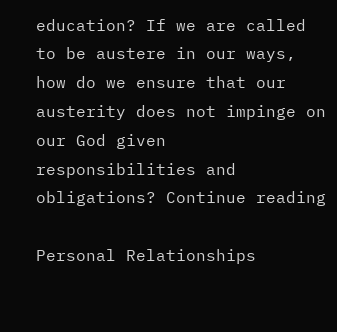education? If we are called to be austere in our ways, how do we ensure that our austerity does not impinge on our God given responsibilities and obligations? Continue reading

Personal Relationships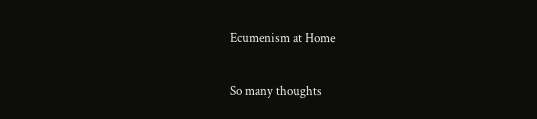Ecumenism at Home

So many thoughts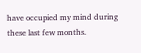have occupied my mind during these last few months.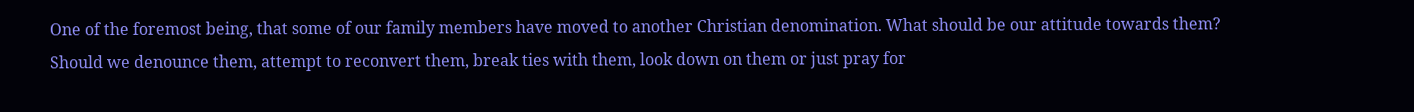One of the foremost being, that some of our family members have moved to another Christian denomination. What should be our attitude towards them? Should we denounce them, attempt to reconvert them, break ties with them, look down on them or just pray for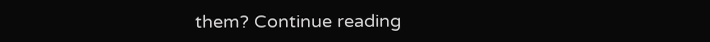them? Continue reading